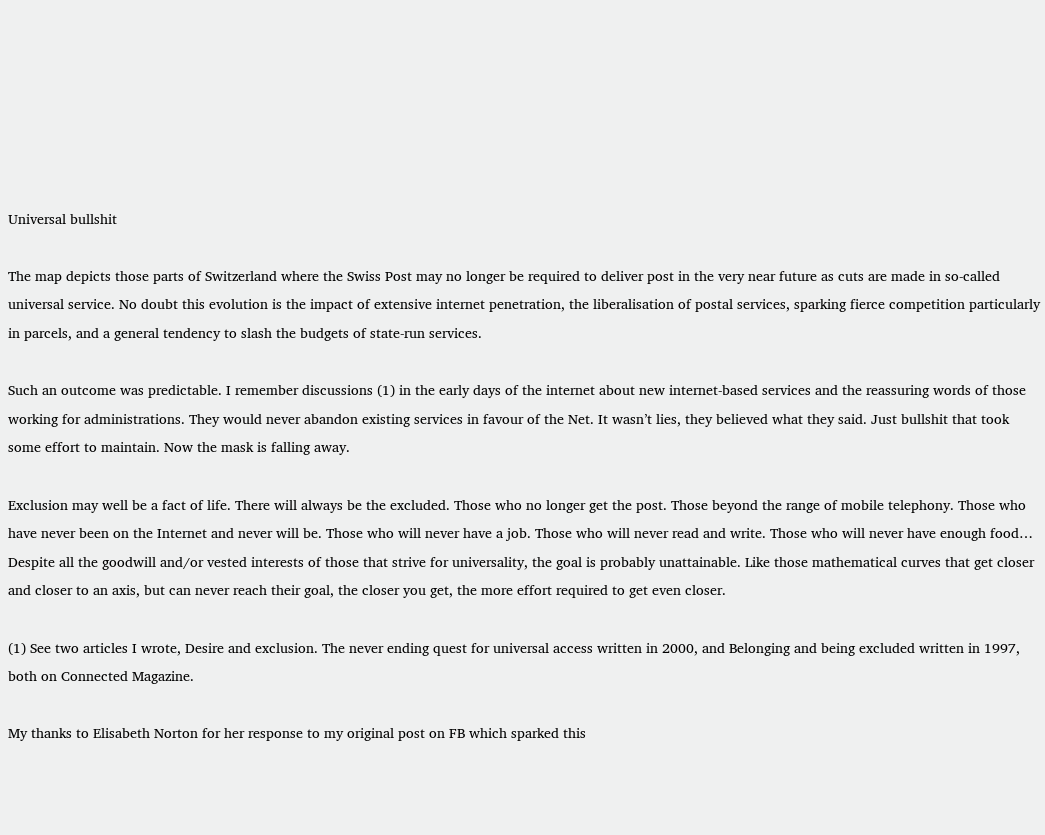Universal bullshit

The map depicts those parts of Switzerland where the Swiss Post may no longer be required to deliver post in the very near future as cuts are made in so-called universal service. No doubt this evolution is the impact of extensive internet penetration, the liberalisation of postal services, sparking fierce competition particularly in parcels, and a general tendency to slash the budgets of state-run services.

Such an outcome was predictable. I remember discussions (1) in the early days of the internet about new internet-based services and the reassuring words of those working for administrations. They would never abandon existing services in favour of the Net. It wasn’t lies, they believed what they said. Just bullshit that took some effort to maintain. Now the mask is falling away.

Exclusion may well be a fact of life. There will always be the excluded. Those who no longer get the post. Those beyond the range of mobile telephony. Those who have never been on the Internet and never will be. Those who will never have a job. Those who will never read and write. Those who will never have enough food… Despite all the goodwill and/or vested interests of those that strive for universality, the goal is probably unattainable. Like those mathematical curves that get closer and closer to an axis, but can never reach their goal, the closer you get, the more effort required to get even closer.

(1) See two articles I wrote, Desire and exclusion. The never ending quest for universal access written in 2000, and Belonging and being excluded written in 1997, both on Connected Magazine.

My thanks to Elisabeth Norton for her response to my original post on FB which sparked this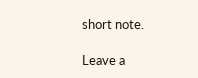short note.

Leave a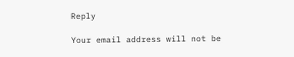Reply

Your email address will not be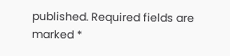published. Required fields are marked *